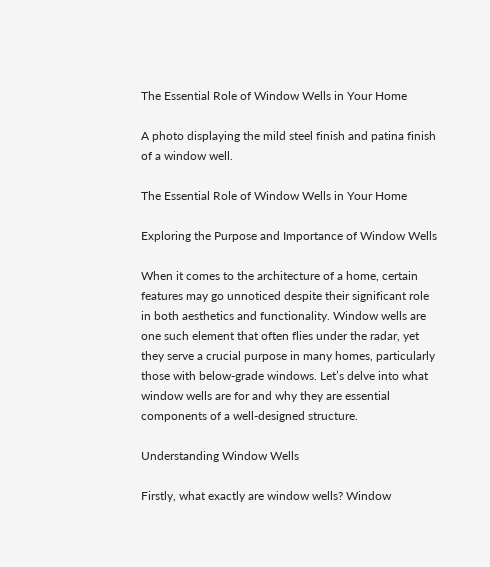The Essential Role of Window Wells in Your Home

A photo displaying the mild steel finish and patina finish of a window well.

The Essential Role of Window Wells in Your Home

Exploring the Purpose and Importance of Window Wells

When it comes to the architecture of a home, certain features may go unnoticed despite their significant role in both aesthetics and functionality. Window wells are one such element that often flies under the radar, yet they serve a crucial purpose in many homes, particularly those with below-grade windows. Let’s delve into what window wells are for and why they are essential components of a well-designed structure.

Understanding Window Wells

Firstly, what exactly are window wells? Window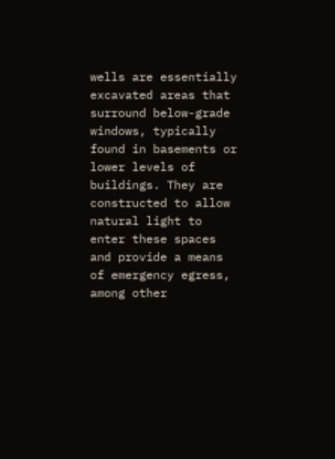wells are essentially excavated areas that surround below-grade windows, typically found in basements or lower levels of buildings. They are constructed to allow natural light to enter these spaces and provide a means of emergency egress, among other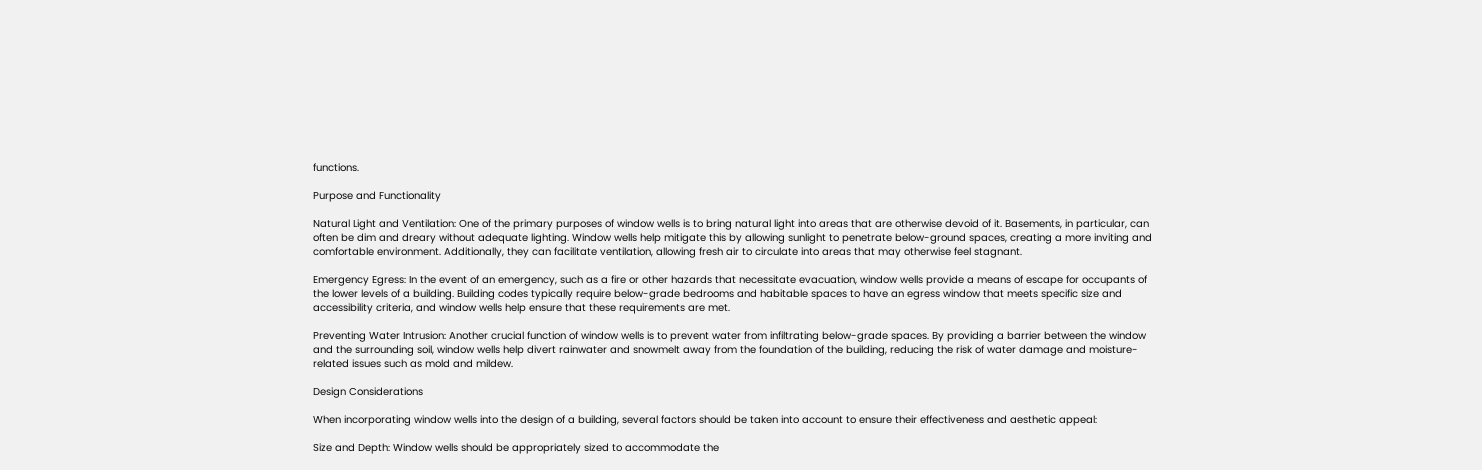functions.

Purpose and Functionality

Natural Light and Ventilation: One of the primary purposes of window wells is to bring natural light into areas that are otherwise devoid of it. Basements, in particular, can often be dim and dreary without adequate lighting. Window wells help mitigate this by allowing sunlight to penetrate below-ground spaces, creating a more inviting and comfortable environment. Additionally, they can facilitate ventilation, allowing fresh air to circulate into areas that may otherwise feel stagnant.

Emergency Egress: In the event of an emergency, such as a fire or other hazards that necessitate evacuation, window wells provide a means of escape for occupants of the lower levels of a building. Building codes typically require below-grade bedrooms and habitable spaces to have an egress window that meets specific size and accessibility criteria, and window wells help ensure that these requirements are met.

Preventing Water Intrusion: Another crucial function of window wells is to prevent water from infiltrating below-grade spaces. By providing a barrier between the window and the surrounding soil, window wells help divert rainwater and snowmelt away from the foundation of the building, reducing the risk of water damage and moisture-related issues such as mold and mildew.

Design Considerations

When incorporating window wells into the design of a building, several factors should be taken into account to ensure their effectiveness and aesthetic appeal:

Size and Depth: Window wells should be appropriately sized to accommodate the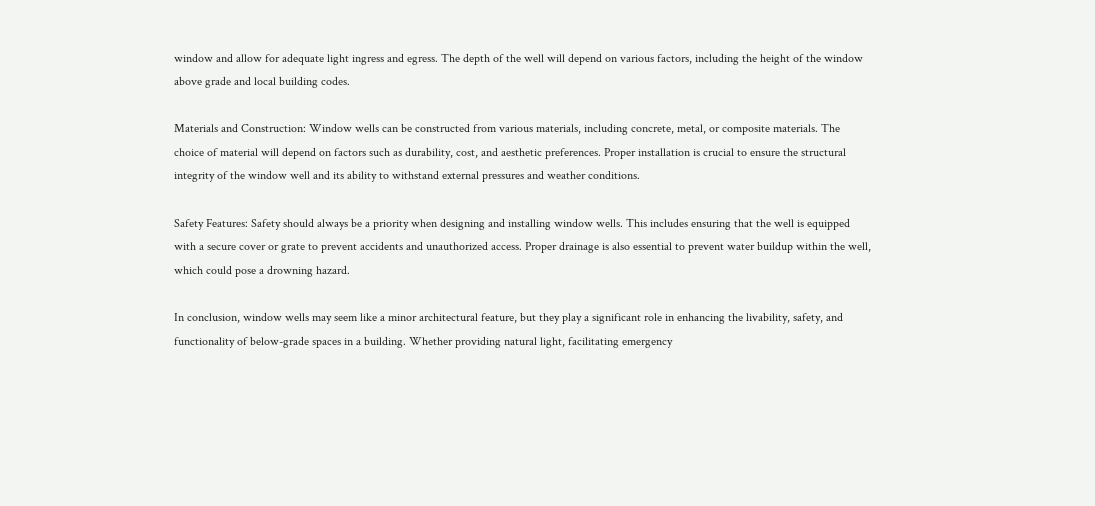window and allow for adequate light ingress and egress. The depth of the well will depend on various factors, including the height of the window above grade and local building codes.

Materials and Construction: Window wells can be constructed from various materials, including concrete, metal, or composite materials. The choice of material will depend on factors such as durability, cost, and aesthetic preferences. Proper installation is crucial to ensure the structural integrity of the window well and its ability to withstand external pressures and weather conditions.

Safety Features: Safety should always be a priority when designing and installing window wells. This includes ensuring that the well is equipped with a secure cover or grate to prevent accidents and unauthorized access. Proper drainage is also essential to prevent water buildup within the well, which could pose a drowning hazard.

In conclusion, window wells may seem like a minor architectural feature, but they play a significant role in enhancing the livability, safety, and functionality of below-grade spaces in a building. Whether providing natural light, facilitating emergency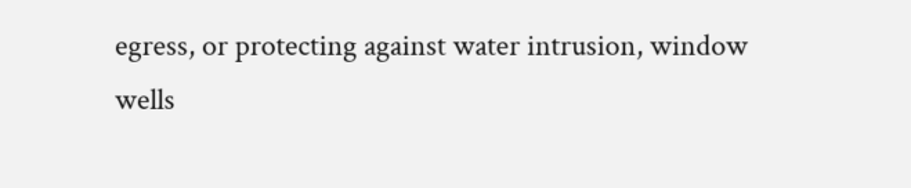egress, or protecting against water intrusion, window wells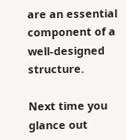are an essential component of a well-designed structure.

Next time you glance out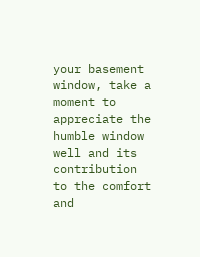your basement window, take a moment to appreciate the humble window well and its contribution to the comfort and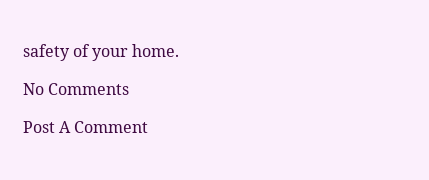safety of your home.

No Comments

Post A Comment